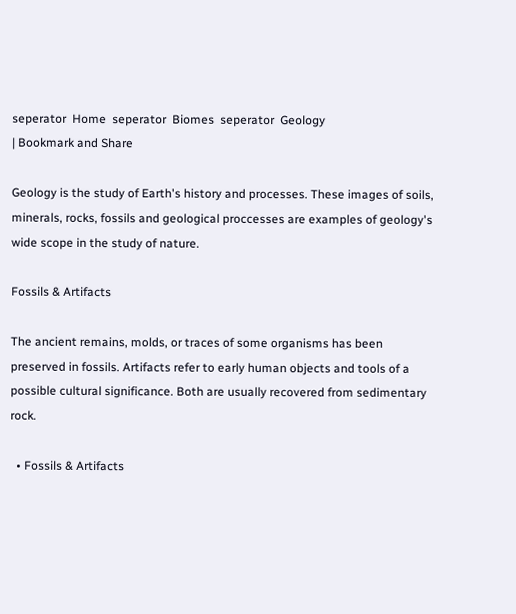seperator  Home  seperator  Biomes  seperator  Geology
| Bookmark and Share

Geology is the study of Earth's history and processes. These images of soils, minerals, rocks, fossils and geological proccesses are examples of geology's wide scope in the study of nature.

Fossils & Artifacts

The ancient remains, molds, or traces of some organisms has been preserved in fossils. Artifacts refer to early human objects and tools of a possible cultural significance. Both are usually recovered from sedimentary rock.

  • Fossils & Artifacts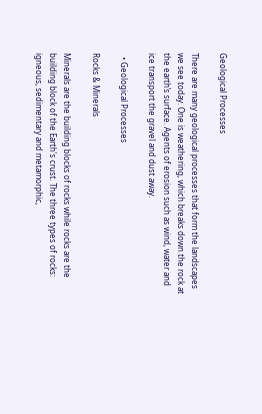Geological Processes

There are many geological processes that form the landscapes we see today. One is weathering, which breaks down the rock at the earth’s surface. Agents of erosion such as wind, water and ice transport the gravel and dust away.

  • Geological Processes

Rocks & Minerals

Minerals are the building blocks of rocks while rocks are the building block of the Earth's crust. The three types of rocks: igneous, sedimentary and metamorphic,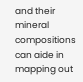and their mineral compositions can aide in mapping out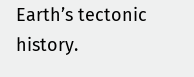Earth’s tectonic history.